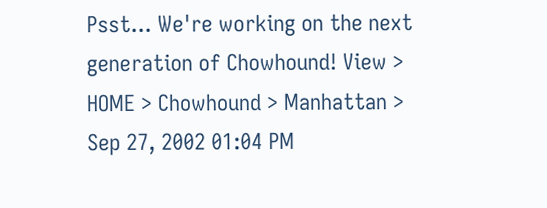Psst... We're working on the next generation of Chowhound! View >
HOME > Chowhound > Manhattan >
Sep 27, 2002 01:04 PM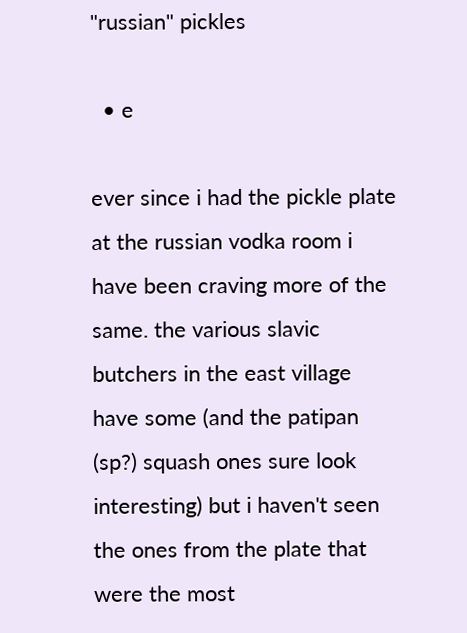"russian" pickles

  • e

ever since i had the pickle plate at the russian vodka room i have been craving more of the same. the various slavic butchers in the east village have some (and the patipan (sp?) squash ones sure look interesting) but i haven't seen the ones from the plate that were the most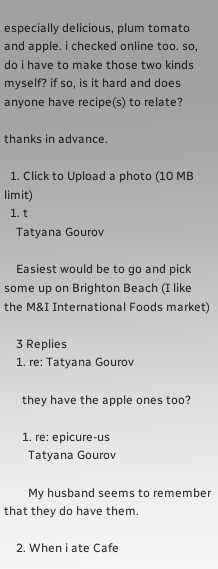especially delicious, plum tomato and apple. i checked online too. so, do i have to make those two kinds myself? if so, is it hard and does anyone have recipe(s) to relate?

thanks in advance.

  1. Click to Upload a photo (10 MB limit)
  1. t
    Tatyana Gourov

    Easiest would be to go and pick some up on Brighton Beach (I like the M&I International Foods market)

    3 Replies
    1. re: Tatyana Gourov

      they have the apple ones too?

      1. re: epicure-us
        Tatyana Gourov

        My husband seems to remember that they do have them.

    2. When i ate Cafe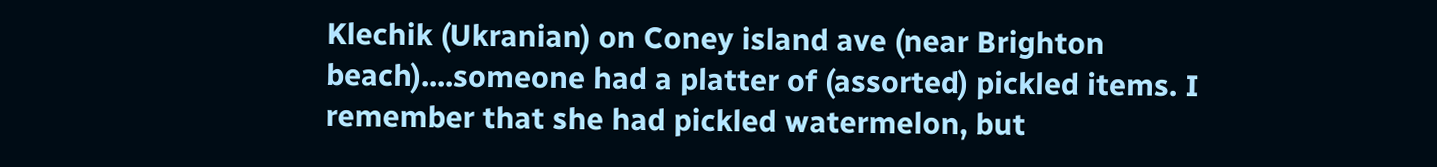Klechik (Ukranian) on Coney island ave (near Brighton beach)....someone had a platter of (assorted) pickled items. I remember that she had pickled watermelon, but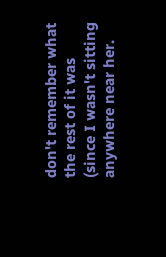don't remember what the rest of it was (since I wasn't sitting anywhere near her.